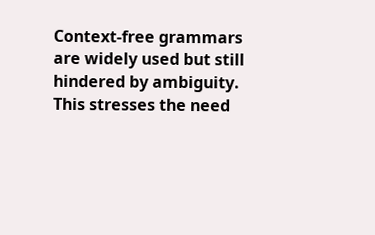Context-free grammars are widely used but still hindered by ambiguity. This stresses the need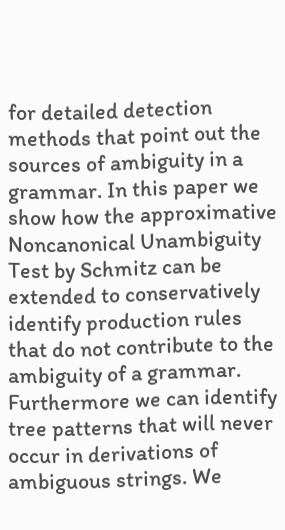for detailed detection methods that point out the sources of ambiguity in a grammar. In this paper we show how the approximative Noncanonical Unambiguity Test by Schmitz can be extended to conservatively identify production rules that do not contribute to the ambiguity of a grammar. Furthermore we can identify tree patterns that will never occur in derivations of ambiguous strings. We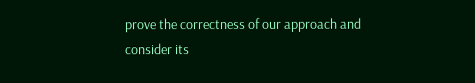prove the correctness of our approach and consider its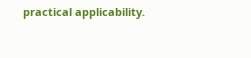practical applicability.